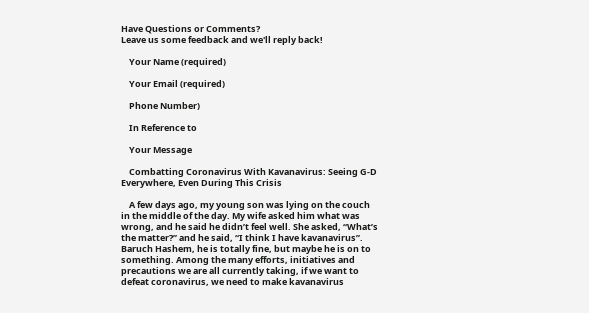Have Questions or Comments?
Leave us some feedback and we'll reply back!

    Your Name (required)

    Your Email (required)

    Phone Number)

    In Reference to

    Your Message

    Combatting Coronavirus With Kavanavirus: Seeing G-D Everywhere, Even During This Crisis

    A few days ago, my young son was lying on the couch in the middle of the day. My wife asked him what was wrong, and he said he didn’t feel well. She asked, “What’s the matter?” and he said, “I think I have kavanavirus”. Baruch Hashem, he is totally fine, but maybe he is on to something. Among the many efforts, initiatives and precautions we are all currently taking, if we want to defeat coronavirus, we need to make kavanavirus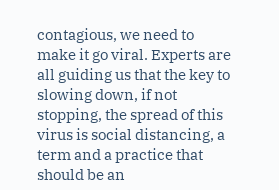contagious, we need to make it go viral. Experts are all guiding us that the key to slowing down, if not stopping, the spread of this virus is social distancing, a term and a practice that should be an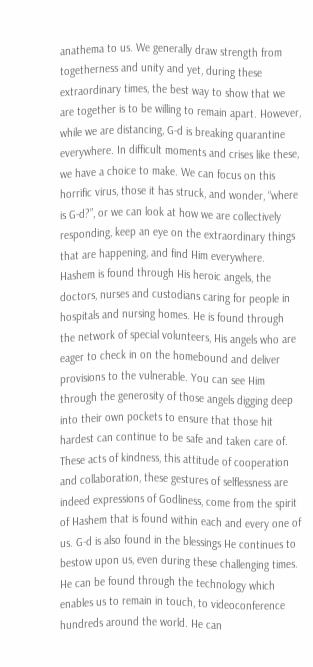anathema to us. We generally draw strength from togetherness and unity and yet, during these extraordinary times, the best way to show that we are together is to be willing to remain apart. However, while we are distancing, G-d is breaking quarantine everywhere. In difficult moments and crises like these, we have a choice to make. We can focus on this horrific virus, those it has struck, and wonder, “where is G-d?”, or we can look at how we are collectively responding, keep an eye on the extraordinary things that are happening, and find Him everywhere. Hashem is found through His heroic angels, the doctors, nurses and custodians caring for people in hospitals and nursing homes. He is found through the network of special volunteers, His angels who are eager to check in on the homebound and deliver provisions to the vulnerable. You can see Him through the generosity of those angels digging deep into their own pockets to ensure that those hit hardest can continue to be safe and taken care of. These acts of kindness, this attitude of cooperation and collaboration, these gestures of selflessness are indeed expressions of Godliness, come from the spirit of Hashem that is found within each and every one of us. G-d is also found in the blessings He continues to bestow upon us, even during these challenging times. He can be found through the technology which enables us to remain in touch, to videoconference hundreds around the world. He can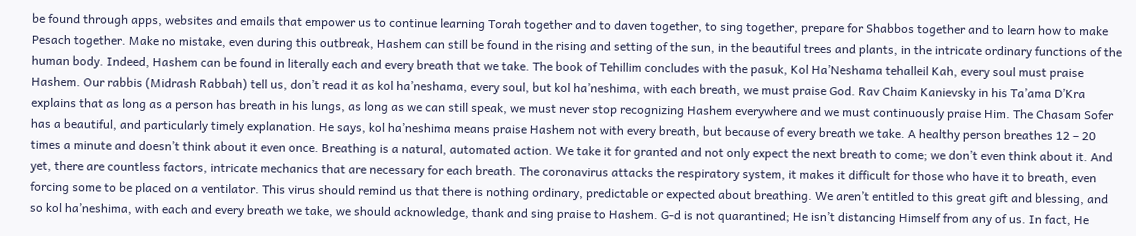be found through apps, websites and emails that empower us to continue learning Torah together and to daven together, to sing together, prepare for Shabbos together and to learn how to make Pesach together. Make no mistake, even during this outbreak, Hashem can still be found in the rising and setting of the sun, in the beautiful trees and plants, in the intricate ordinary functions of the human body. Indeed, Hashem can be found in literally each and every breath that we take. The book of Tehillim concludes with the pasuk, Kol Ha’Neshama tehalleil Kah, every soul must praise Hashem. Our rabbis (Midrash Rabbah) tell us, don’t read it as kol ha’neshama, every soul, but kol ha’neshima, with each breath, we must praise God. Rav Chaim Kanievsky in his Ta’ama D’Kra explains that as long as a person has breath in his lungs, as long as we can still speak, we must never stop recognizing Hashem everywhere and we must continuously praise Him. The Chasam Sofer has a beautiful, and particularly timely explanation. He says, kol ha’neshima means praise Hashem not with every breath, but because of every breath we take. A healthy person breathes 12 – 20 times a minute and doesn’t think about it even once. Breathing is a natural, automated action. We take it for granted and not only expect the next breath to come; we don’t even think about it. And yet, there are countless factors, intricate mechanics that are necessary for each breath. The coronavirus attacks the respiratory system, it makes it difficult for those who have it to breath, even forcing some to be placed on a ventilator. This virus should remind us that there is nothing ordinary, predictable or expected about breathing. We aren’t entitled to this great gift and blessing, and so kol ha’neshima, with each and every breath we take, we should acknowledge, thank and sing praise to Hashem. G-d is not quarantined; He isn’t distancing Himself from any of us. In fact, He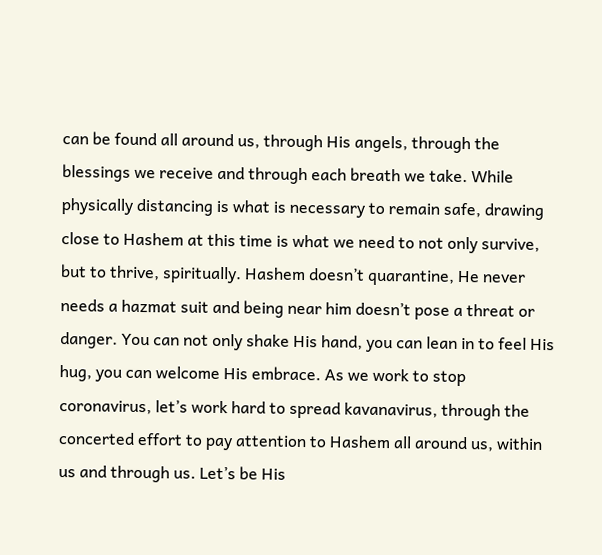can be found all around us, through His angels, through the blessings we receive and through each breath we take. While physically distancing is what is necessary to remain safe, drawing close to Hashem at this time is what we need to not only survive, but to thrive, spiritually. Hashem doesn’t quarantine, He never needs a hazmat suit and being near him doesn’t pose a threat or danger. You can not only shake His hand, you can lean in to feel His hug, you can welcome His embrace. As we work to stop coronavirus, let’s work hard to spread kavanavirus, through the concerted effort to pay attention to Hashem all around us, within us and through us. Let’s be His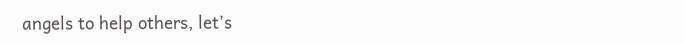angels to help others, let’s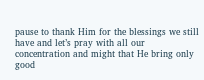pause to thank Him for the blessings we still have and let’s pray with all our concentration and might that He bring only good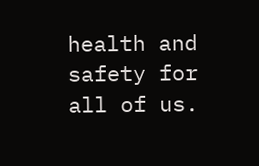health and safety for all of us.